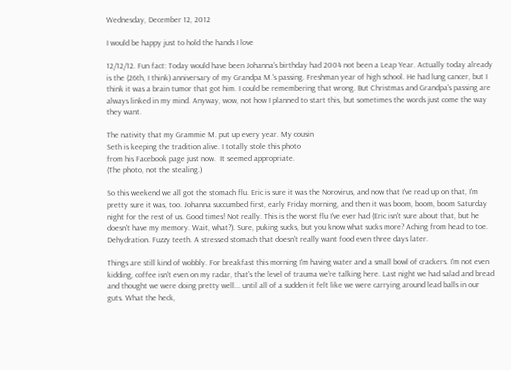Wednesday, December 12, 2012

I would be happy just to hold the hands I love

12/12/12. Fun fact: Today would have been Johanna's birthday had 2004 not been a Leap Year. Actually today already is the (26th, I think) anniversary of my Grandpa M.'s passing. Freshman year of high school. He had lung cancer, but I think it was a brain tumor that got him. I could be remembering that wrong. But Christmas and Grandpa's passing are always linked in my mind. Anyway, wow, not how I planned to start this, but sometimes the words just come the way they want.

The nativity that my Grammie M. put up every year. My cousin
Seth is keeping the tradition alive. I totally stole this photo
from his Facebook page just now.  It seemed appropriate.
(The photo, not the stealing.)

So this weekend we all got the stomach flu. Eric is sure it was the Norovirus, and now that I've read up on that, I'm pretty sure it was, too. Johanna succumbed first, early Friday morning, and then it was boom, boom, boom Saturday night for the rest of us. Good times! Not really. This is the worst flu I've ever had (Eric isn't sure about that, but he doesn't have my memory. Wait, what?). Sure, puking sucks, but you know what sucks more? Aching from head to toe. Dehydration. Fuzzy teeth. A stressed stomach that doesn't really want food even three days later.

Things are still kind of wobbly. For breakfast this morning I'm having water and a small bowl of crackers. I'm not even kidding, coffee isn't even on my radar, that's the level of trauma we're talking here. Last night we had salad and bread and thought we were doing pretty well... until all of a sudden it felt like we were carrying around lead balls in our guts. What the heck,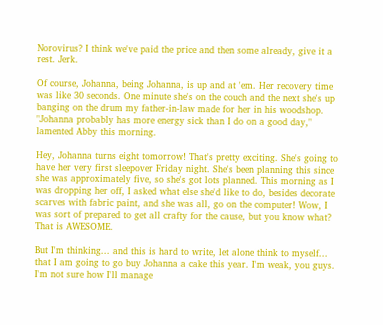Norovirus? I think we've paid the price and then some already, give it a rest. Jerk.

Of course, Johanna, being Johanna, is up and at 'em. Her recovery time was like 30 seconds. One minute she's on the couch and the next she's up banging on the drum my father-in-law made for her in his woodshop. "Johanna probably has more energy sick than I do on a good day," lamented Abby this morning.

Hey, Johanna turns eight tomorrow! That's pretty exciting. She's going to have her very first sleepover Friday night. She's been planning this since she was approximately five, so she's got lots planned. This morning as I was dropping her off, I asked what else she'd like to do, besides decorate scarves with fabric paint, and she was all, go on the computer! Wow, I was sort of prepared to get all crafty for the cause, but you know what? That is AWESOME.

But I'm thinking... and this is hard to write, let alone think to myself... that I am going to go buy Johanna a cake this year. I'm weak, you guys. I'm not sure how I'll manage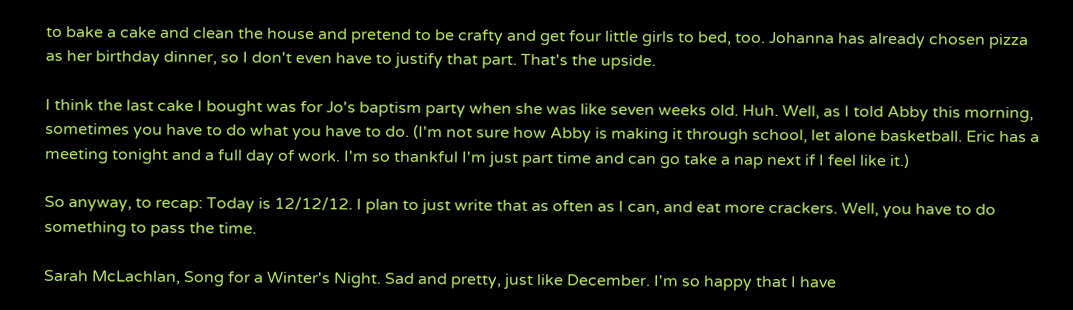to bake a cake and clean the house and pretend to be crafty and get four little girls to bed, too. Johanna has already chosen pizza as her birthday dinner, so I don't even have to justify that part. That's the upside.

I think the last cake I bought was for Jo's baptism party when she was like seven weeks old. Huh. Well, as I told Abby this morning, sometimes you have to do what you have to do. (I'm not sure how Abby is making it through school, let alone basketball. Eric has a meeting tonight and a full day of work. I'm so thankful I'm just part time and can go take a nap next if I feel like it.)

So anyway, to recap: Today is 12/12/12. I plan to just write that as often as I can, and eat more crackers. Well, you have to do something to pass the time.

Sarah McLachlan, Song for a Winter's Night. Sad and pretty, just like December. I'm so happy that I have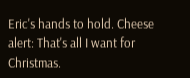Eric's hands to hold. Cheese alert: That's all I want for Christmas.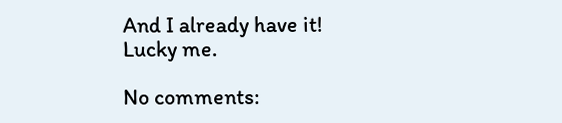And I already have it! Lucky me.

No comments: